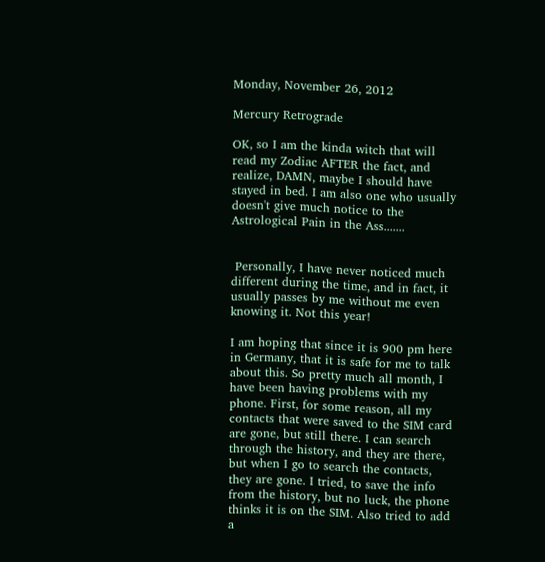Monday, November 26, 2012

Mercury Retrograde

OK, so I am the kinda witch that will read my Zodiac AFTER the fact, and realize, DAMN, maybe I should have stayed in bed. I am also one who usually doesn't give much notice to the Astrological Pain in the Ass.......


 Personally, I have never noticed much different during the time, and in fact, it usually passes by me without me even knowing it. Not this year!

I am hoping that since it is 900 pm here in Germany, that it is safe for me to talk about this. So pretty much all month, I have been having problems with my phone. First, for some reason, all my contacts that were saved to the SIM card are gone, but still there. I can search through the history, and they are there, but when I go to search the contacts, they are gone. I tried, to save the info from the history, but no luck, the phone thinks it is on the SIM. Also tried to add a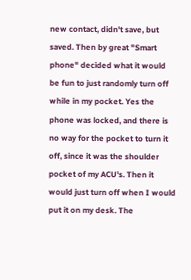new contact, didn't save, but saved. Then by great "Smart phone" decided what it would be fun to just randomly turn off while in my pocket. Yes the phone was locked, and there is no way for the pocket to turn it off, since it was the shoulder pocket of my ACU's. Then it would just turn off when I would put it on my desk. The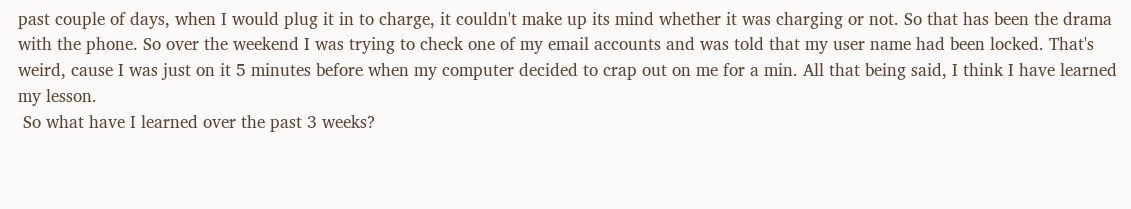past couple of days, when I would plug it in to charge, it couldn't make up its mind whether it was charging or not. So that has been the drama with the phone. So over the weekend I was trying to check one of my email accounts and was told that my user name had been locked. That's weird, cause I was just on it 5 minutes before when my computer decided to crap out on me for a min. All that being said, I think I have learned my lesson.
 So what have I learned over the past 3 weeks?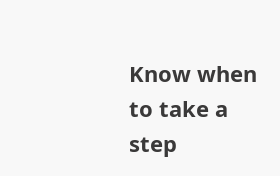Know when to take a step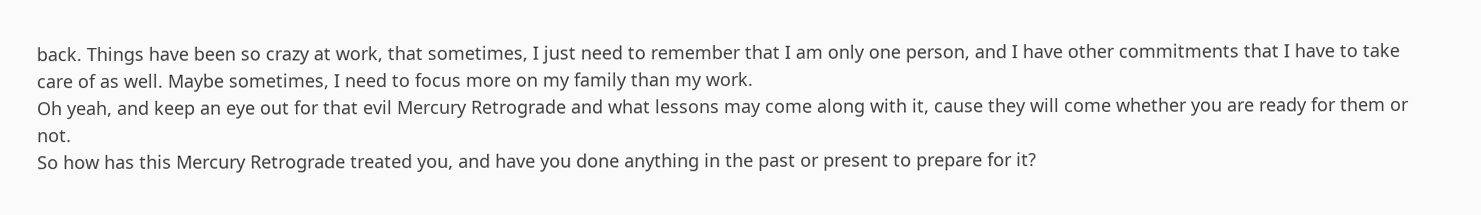back. Things have been so crazy at work, that sometimes, I just need to remember that I am only one person, and I have other commitments that I have to take care of as well. Maybe sometimes, I need to focus more on my family than my work.
Oh yeah, and keep an eye out for that evil Mercury Retrograde and what lessons may come along with it, cause they will come whether you are ready for them or not.
So how has this Mercury Retrograde treated you, and have you done anything in the past or present to prepare for it?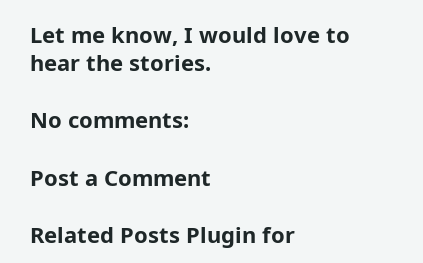Let me know, I would love to hear the stories.

No comments:

Post a Comment

Related Posts Plugin for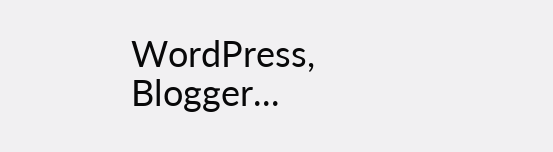WordPress, Blogger...